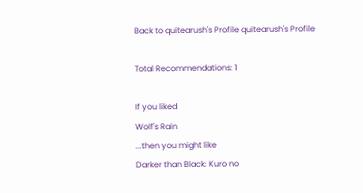Back to quitearush's Profile quitearush's Profile

Total Recommendations: 1

If you liked
Wolf's Rain
...then you might like
Darker than Black: Kuro no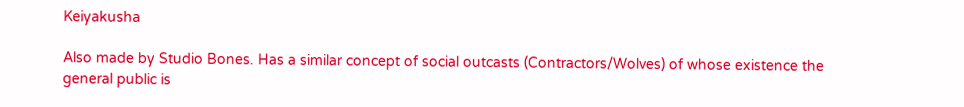Keiyakusha

Also made by Studio Bones. Has a similar concept of social outcasts (Contractors/Wolves) of whose existence the general public is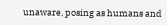unaware, posing as humans and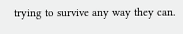trying to survive any way they can.